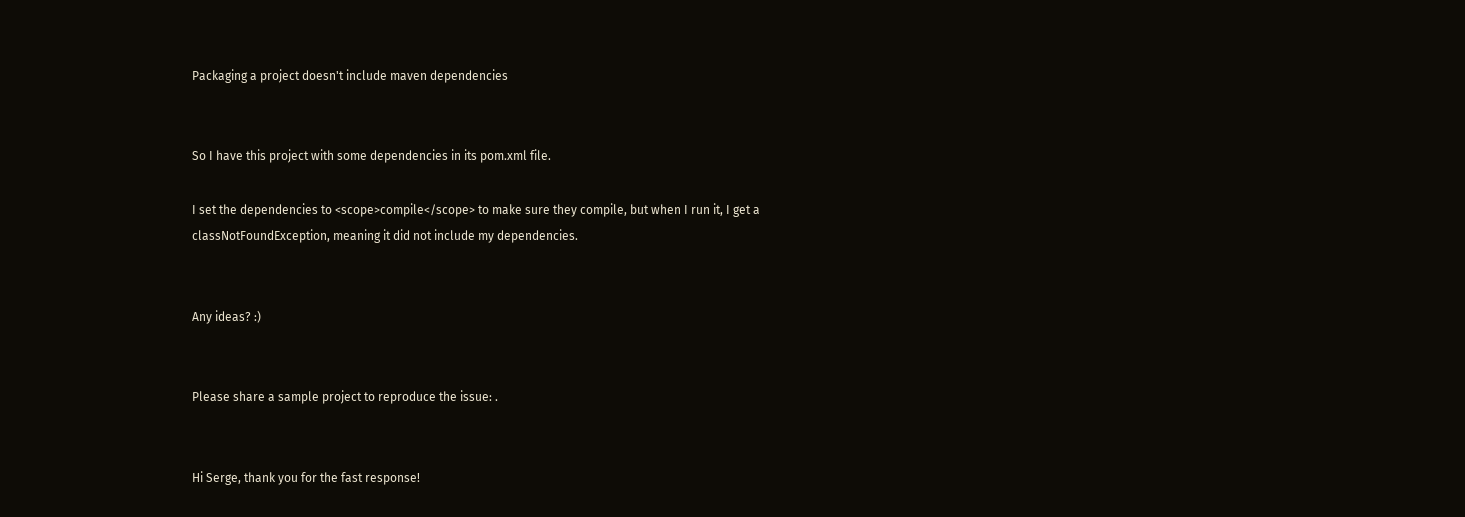Packaging a project doesn't include maven dependencies


So I have this project with some dependencies in its pom.xml file.

I set the dependencies to <scope>compile</scope> to make sure they compile, but when I run it, I get a classNotFoundException, meaning it did not include my dependencies.


Any ideas? :)


Please share a sample project to reproduce the issue: .


Hi Serge, thank you for the fast response!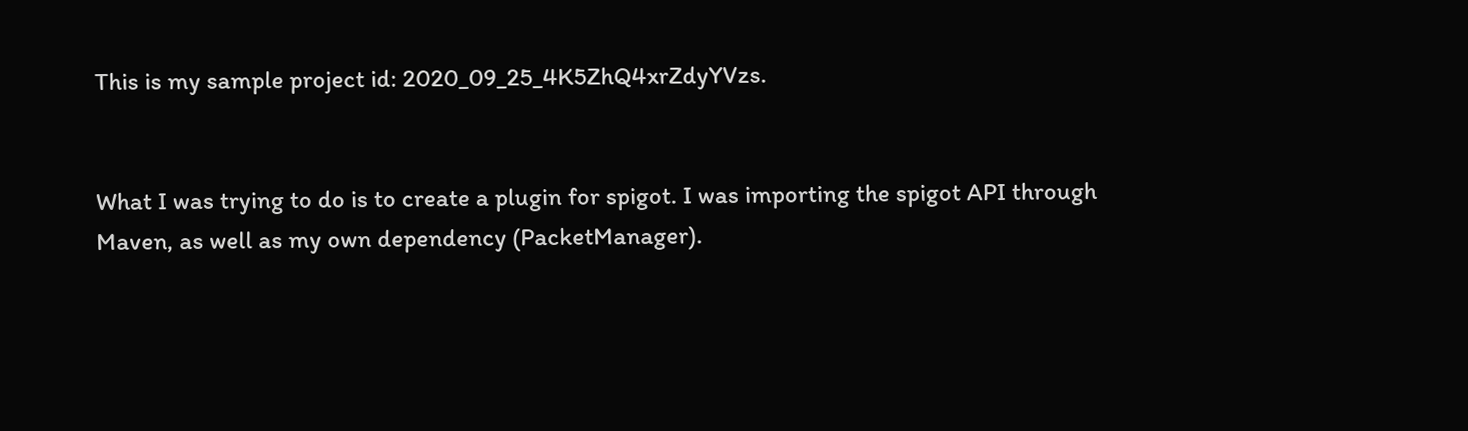This is my sample project id: 2020_09_25_4K5ZhQ4xrZdyYVzs.


What I was trying to do is to create a plugin for spigot. I was importing the spigot API through Maven, as well as my own dependency (PacketManager).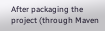After packaging the project (through Maven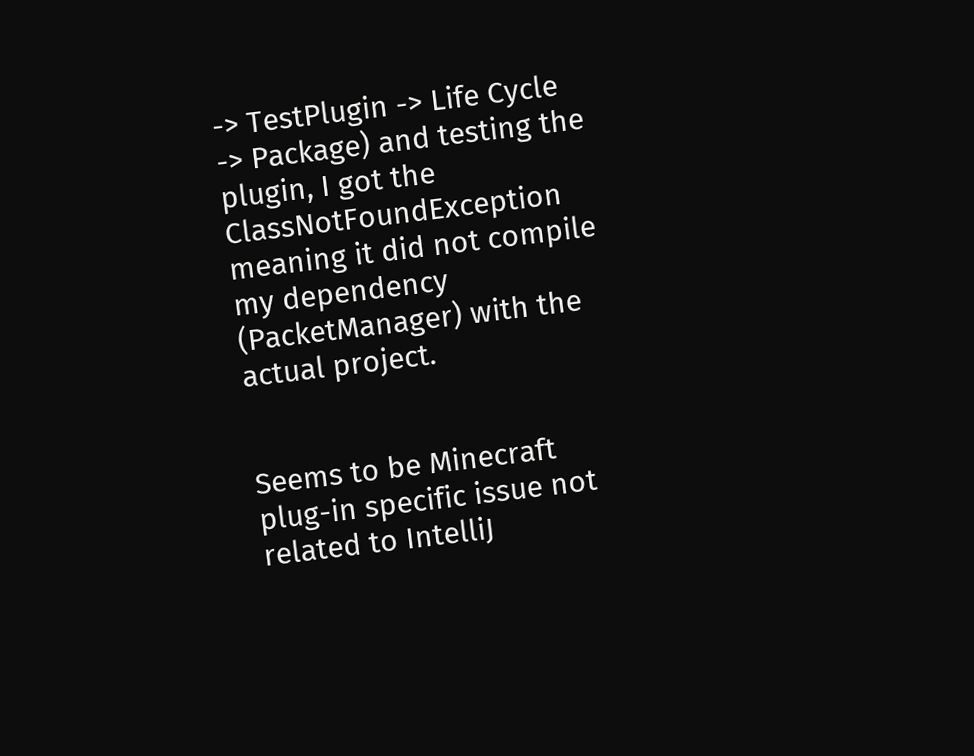-> TestPlugin -> Life Cycle -> Package) and testing the plugin, I got the ClassNotFoundException meaning it did not compile my dependency (PacketManager) with the actual project.


Seems to be Minecraft plug-in specific issue not related to IntelliJ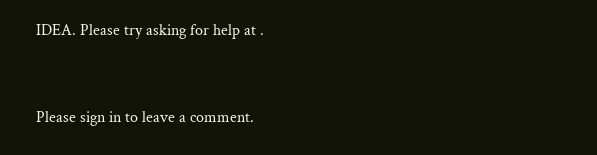IDEA. Please try asking for help at .


Please sign in to leave a comment.